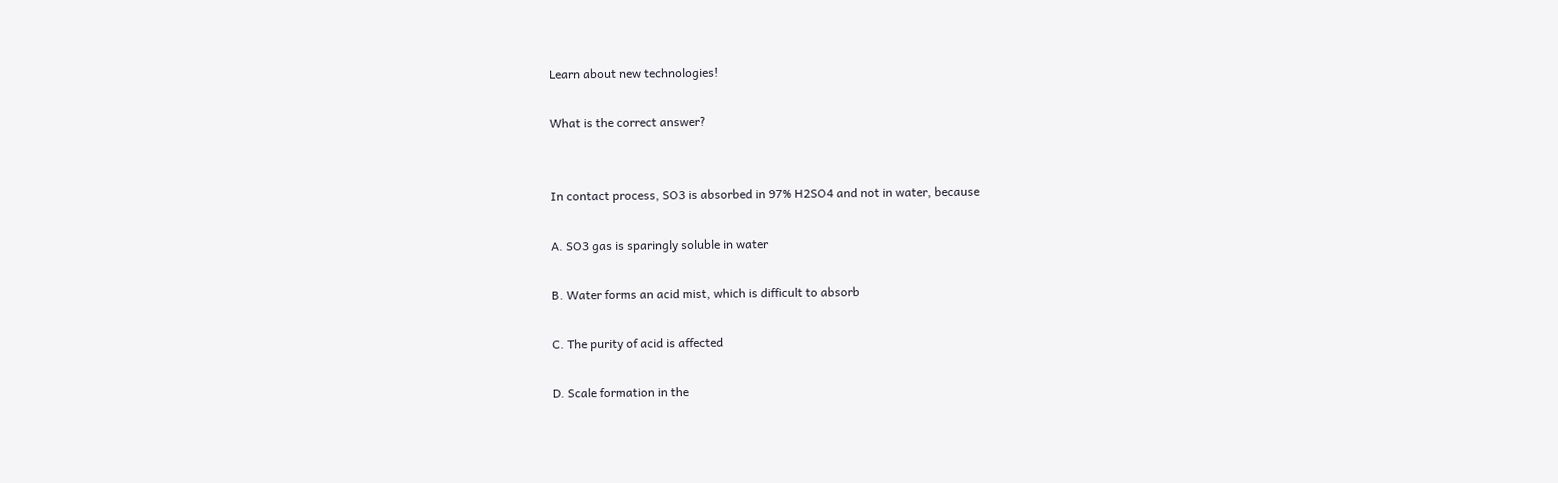Learn about new technologies!

What is the correct answer?


In contact process, SO3 is absorbed in 97% H2SO4 and not in water, because

A. SO3 gas is sparingly soluble in water

B. Water forms an acid mist, which is difficult to absorb

C. The purity of acid is affected

D. Scale formation in the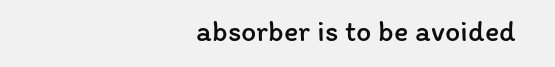absorber is to be avoided